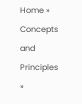Home » Concepts and Principles »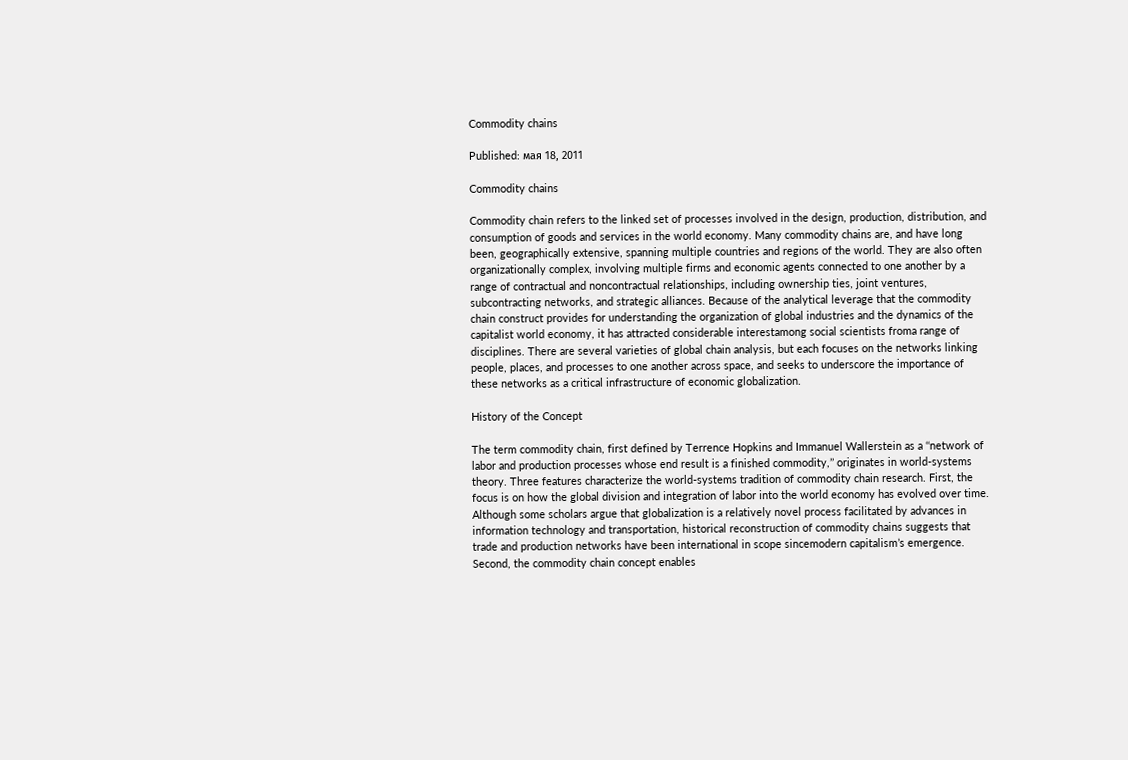Commodity chains

Published: мая 18, 2011

Commodity chains

Commodity chain refers to the linked set of processes involved in the design, production, distribution, and consumption of goods and services in the world economy. Many commodity chains are, and have long been, geographically extensive, spanning multiple countries and regions of the world. They are also often organizationally complex, involving multiple firms and economic agents connected to one another by a range of contractual and noncontractual relationships, including ownership ties, joint ventures, subcontracting networks, and strategic alliances. Because of the analytical leverage that the commodity chain construct provides for understanding the organization of global industries and the dynamics of the capitalist world economy, it has attracted considerable interestamong social scientists froma range of disciplines. There are several varieties of global chain analysis, but each focuses on the networks linking people, places, and processes to one another across space, and seeks to underscore the importance of these networks as a critical infrastructure of economic globalization.

History of the Concept

The term commodity chain, first defined by Terrence Hopkins and Immanuel Wallerstein as a ‘‘network of labor and production processes whose end result is a finished commodity,’’ originates in world-systems theory. Three features characterize the world-systems tradition of commodity chain research. First, the focus is on how the global division and integration of labor into the world economy has evolved over time. Although some scholars argue that globalization is a relatively novel process facilitated by advances in information technology and transportation, historical reconstruction of commodity chains suggests that trade and production networks have been international in scope sincemodern capitalism’s emergence. Second, the commodity chain concept enables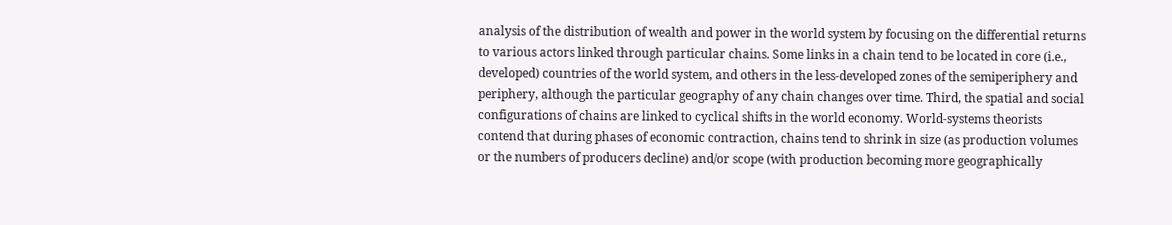analysis of the distribution of wealth and power in the world system by focusing on the differential returns to various actors linked through particular chains. Some links in a chain tend to be located in core (i.e., developed) countries of the world system, and others in the less-developed zones of the semiperiphery and periphery, although the particular geography of any chain changes over time. Third, the spatial and social configurations of chains are linked to cyclical shifts in the world economy. World-systems theorists contend that during phases of economic contraction, chains tend to shrink in size (as production volumes or the numbers of producers decline) and/or scope (with production becoming more geographically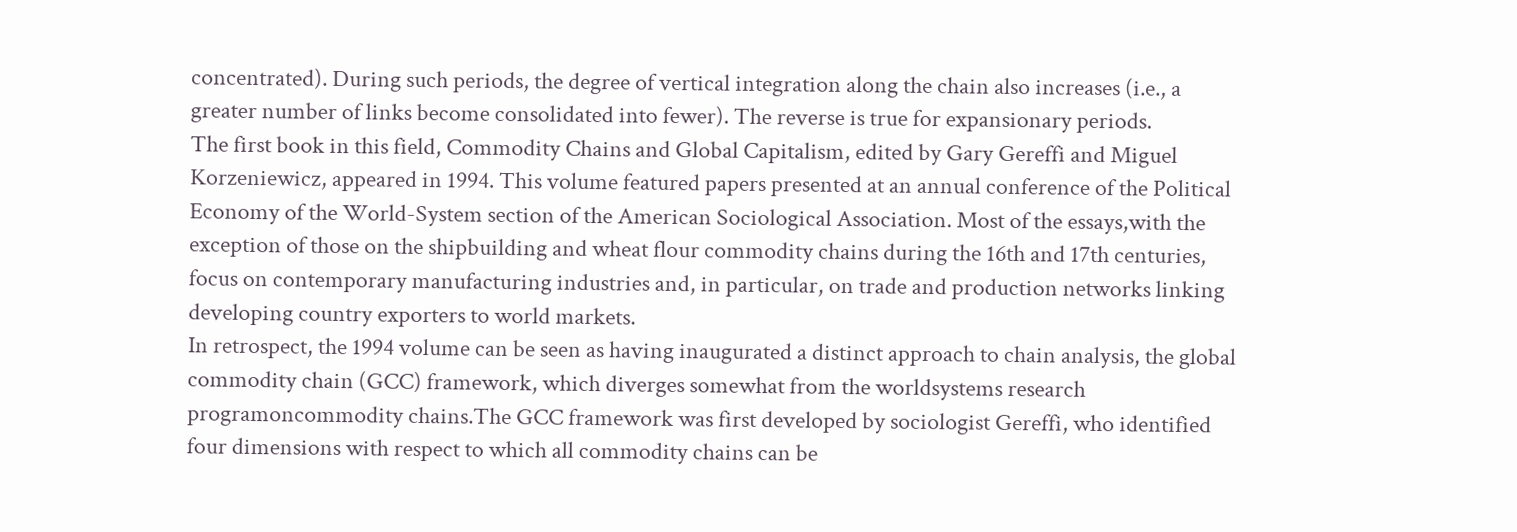concentrated). During such periods, the degree of vertical integration along the chain also increases (i.e., a greater number of links become consolidated into fewer). The reverse is true for expansionary periods.
The first book in this field, Commodity Chains and Global Capitalism, edited by Gary Gereffi and Miguel Korzeniewicz, appeared in 1994. This volume featured papers presented at an annual conference of the Political Economy of the World-System section of the American Sociological Association. Most of the essays,with the exception of those on the shipbuilding and wheat flour commodity chains during the 16th and 17th centuries, focus on contemporary manufacturing industries and, in particular, on trade and production networks linking developing country exporters to world markets.
In retrospect, the 1994 volume can be seen as having inaugurated a distinct approach to chain analysis, the global commodity chain (GCC) framework, which diverges somewhat from the worldsystems research programoncommodity chains.The GCC framework was first developed by sociologist Gereffi, who identified four dimensions with respect to which all commodity chains can be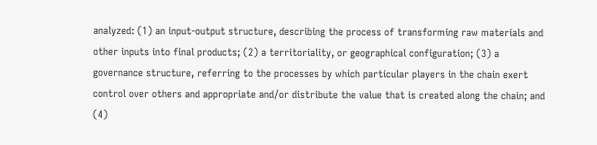analyzed: (1) an input-output structure, describing the process of transforming raw materials and other inputs into final products; (2) a territoriality, or geographical configuration; (3) a governance structure, referring to the processes by which particular players in the chain exert control over others and appropriate and/or distribute the value that is created along the chain; and (4)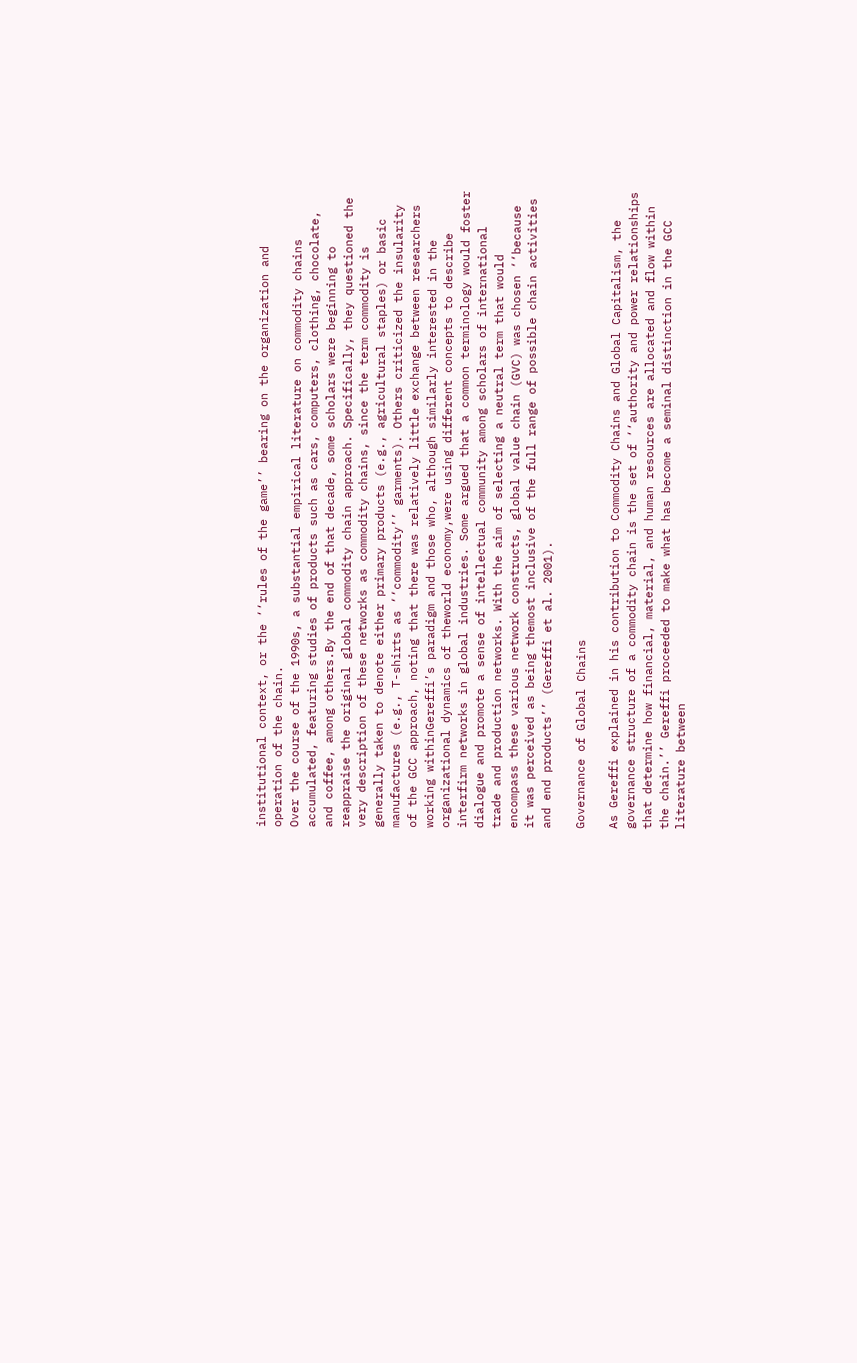institutional context, or the ‘‘rules of the game’’ bearing on the organization and operation of the chain.
Over the course of the 1990s, a substantial empirical literature on commodity chains accumulated, featuring studies of products such as cars, computers, clothing, chocolate, and coffee, among others.By the end of that decade, some scholars were beginning to reappraise the original global commodity chain approach. Specifically, they questioned the very description of these networks as commodity chains, since the term commodity is generally taken to denote either primary products (e.g., agricultural staples) or basic manufactures (e.g., T-shirts as ‘‘commodity’’ garments). Others criticized the insularity of the GCC approach, noting that there was relatively little exchange between researchers working withinGereffi’s paradigm and those who, although similarly interested in the organizational dynamics of theworld economy,were using different concepts to describe interfirm networks in global industries. Some argued that a common terminology would foster dialogue and promote a sense of intellectual community among scholars of international trade and production networks. With the aim of selecting a neutral term that would encompass these various network constructs, global value chain (GVC) was chosen ‘‘because it was perceived as being themost inclusive of the full range of possible chain activities and end products’’ (Gereffi et al. 2001).

Governance of Global Chains

As Gereffi explained in his contribution to Commodity Chains and Global Capitalism, the governance structure of a commodity chain is the set of ‘‘authority and power relationships that determine how financial, material, and human resources are allocated and flow within the chain.’’ Gereffi proceeded to make what has become a seminal distinction in the GCC literature between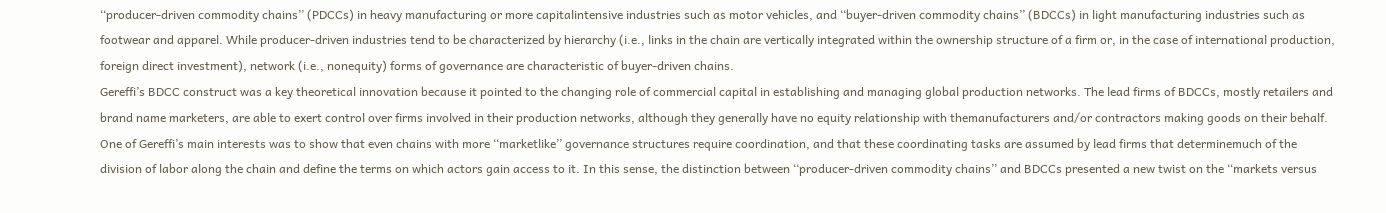‘‘producer-driven commodity chains’’ (PDCCs) in heavy manufacturing or more capitalintensive industries such as motor vehicles, and ‘‘buyer-driven commodity chains’’ (BDCCs) in light manufacturing industries such as footwear and apparel. While producer-driven industries tend to be characterized by hierarchy (i.e., links in the chain are vertically integrated within the ownership structure of a firm or, in the case of international production, foreign direct investment), network (i.e., nonequity) forms of governance are characteristic of buyer-driven chains.
Gereffi’s BDCC construct was a key theoretical innovation because it pointed to the changing role of commercial capital in establishing and managing global production networks. The lead firms of BDCCs, mostly retailers and brand name marketers, are able to exert control over firms involved in their production networks, although they generally have no equity relationship with themanufacturers and/or contractors making goods on their behalf. One of Gereffi’s main interests was to show that even chains with more ‘‘marketlike’’ governance structures require coordination, and that these coordinating tasks are assumed by lead firms that determinemuch of the division of labor along the chain and define the terms on which actors gain access to it. In this sense, the distinction between ‘‘producer-driven commodity chains’’ and BDCCs presented a new twist on the ‘‘markets versus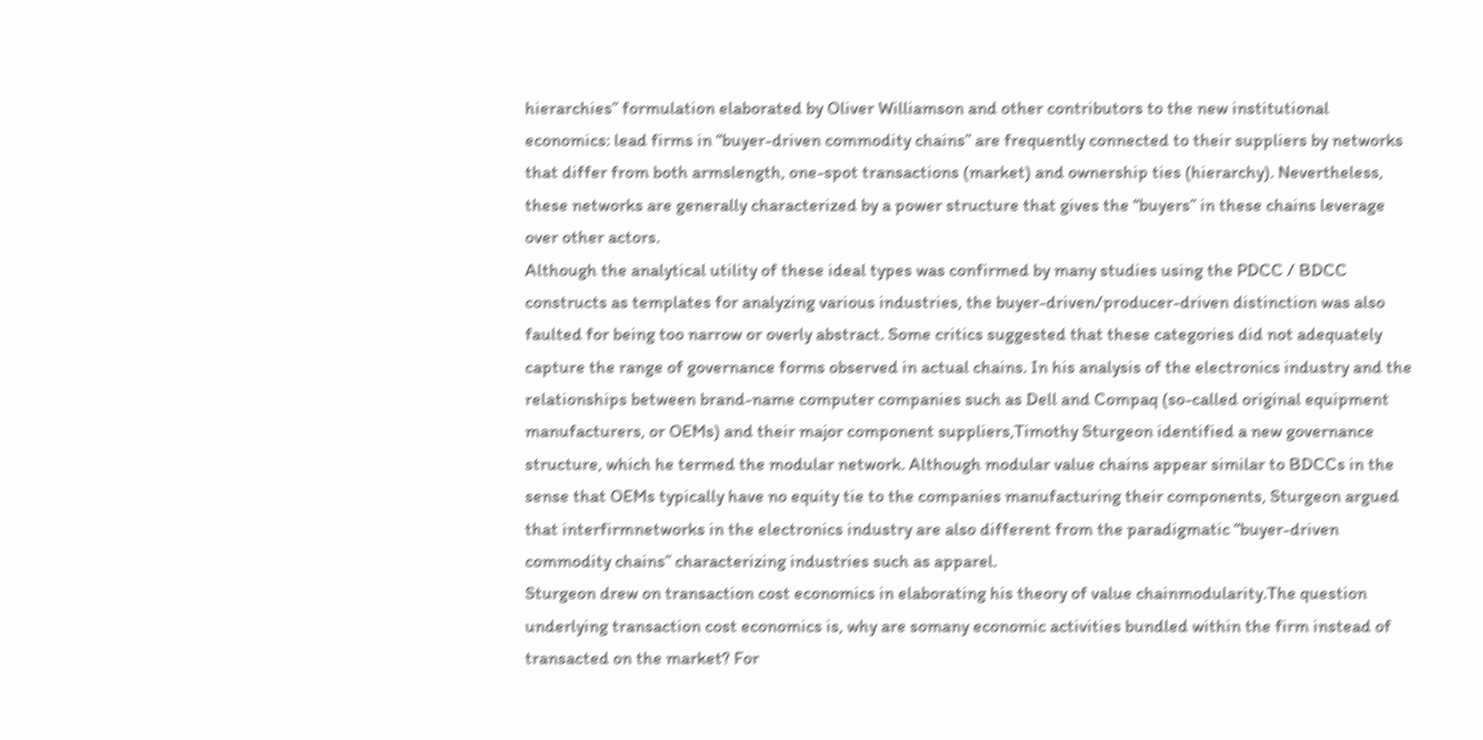hierarchies’’ formulation elaborated by Oliver Williamson and other contributors to the new institutional economics: lead firms in ‘‘buyer-driven commodity chains’’ are frequently connected to their suppliers by networks that differ from both armslength, one-spot transactions (market) and ownership ties (hierarchy). Nevertheless, these networks are generally characterized by a power structure that gives the ‘‘buyers’’ in these chains leverage over other actors.
Although the analytical utility of these ideal types was confirmed by many studies using the PDCC / BDCC constructs as templates for analyzing various industries, the buyer-driven/producer-driven distinction was also faulted for being too narrow or overly abstract. Some critics suggested that these categories did not adequately capture the range of governance forms observed in actual chains. In his analysis of the electronics industry and the relationships between brand-name computer companies such as Dell and Compaq (so-called original equipment manufacturers, or OEMs) and their major component suppliers,Timothy Sturgeon identified a new governance structure, which he termed the modular network. Although modular value chains appear similar to BDCCs in the sense that OEMs typically have no equity tie to the companies manufacturing their components, Sturgeon argued that interfirmnetworks in the electronics industry are also different from the paradigmatic ‘‘buyer-driven commodity chains’’ characterizing industries such as apparel.
Sturgeon drew on transaction cost economics in elaborating his theory of value chainmodularity.The question underlying transaction cost economics is, why are somany economic activities bundled within the firm instead of transacted on the market? For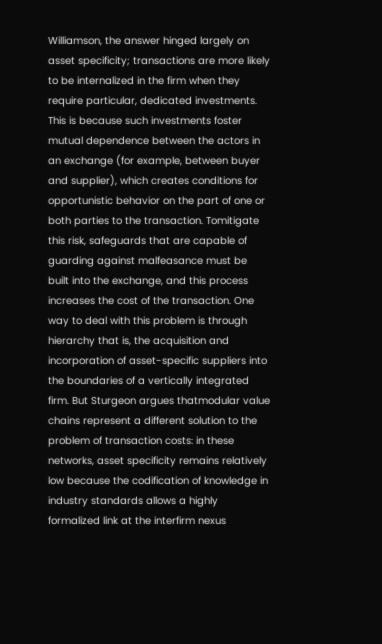Williamson, the answer hinged largely on asset specificity; transactions are more likely to be internalized in the firm when they require particular, dedicated investments. This is because such investments foster mutual dependence between the actors in an exchange (for example, between buyer and supplier), which creates conditions for opportunistic behavior on the part of one or both parties to the transaction. Tomitigate this risk, safeguards that are capable of guarding against malfeasance must be built into the exchange, and this process increases the cost of the transaction. One way to deal with this problem is through hierarchy that is, the acquisition and incorporation of asset-specific suppliers into the boundaries of a vertically integrated firm. But Sturgeon argues thatmodular value chains represent a different solution to the problem of transaction costs: in these networks, asset specificity remains relatively low because the codification of knowledge in industry standards allows a highly formalized link at the interfirm nexus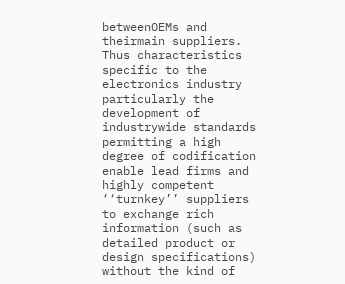betweenOEMs and theirmain suppliers.
Thus characteristics specific to the electronics industry particularly the development of industrywide standards permitting a high degree of codification enable lead firms and highly competent ‘‘turnkey’’ suppliers to exchange rich information (such as detailed product or design specifications) without the kind of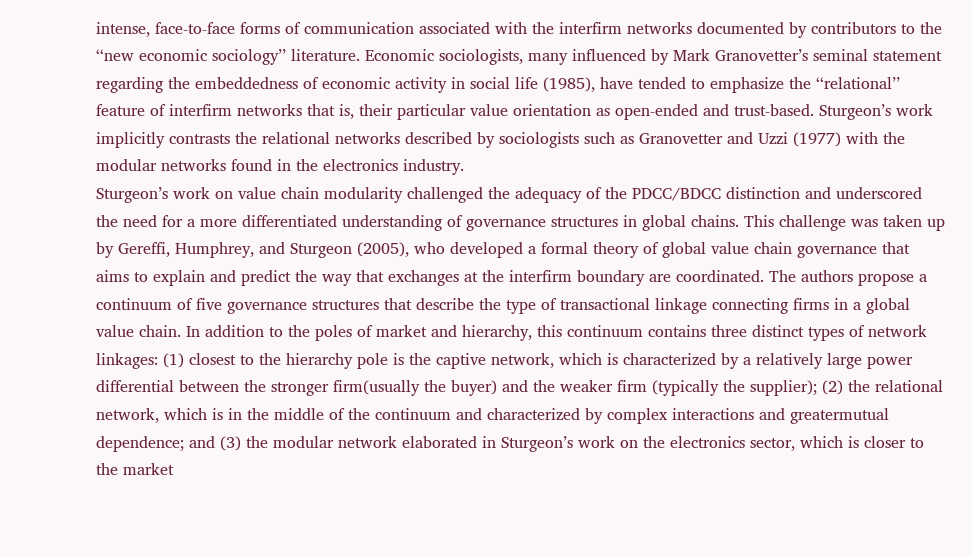intense, face-to-face forms of communication associated with the interfirm networks documented by contributors to the ‘‘new economic sociology’’ literature. Economic sociologists, many influenced by Mark Granovetter’s seminal statement regarding the embeddedness of economic activity in social life (1985), have tended to emphasize the ‘‘relational’’ feature of interfirm networks that is, their particular value orientation as open-ended and trust-based. Sturgeon’s work implicitly contrasts the relational networks described by sociologists such as Granovetter and Uzzi (1977) with the modular networks found in the electronics industry.
Sturgeon’s work on value chain modularity challenged the adequacy of the PDCC/BDCC distinction and underscored the need for a more differentiated understanding of governance structures in global chains. This challenge was taken up by Gereffi, Humphrey, and Sturgeon (2005), who developed a formal theory of global value chain governance that aims to explain and predict the way that exchanges at the interfirm boundary are coordinated. The authors propose a continuum of five governance structures that describe the type of transactional linkage connecting firms in a global value chain. In addition to the poles of market and hierarchy, this continuum contains three distinct types of network linkages: (1) closest to the hierarchy pole is the captive network, which is characterized by a relatively large power differential between the stronger firm(usually the buyer) and the weaker firm (typically the supplier); (2) the relational network, which is in the middle of the continuum and characterized by complex interactions and greatermutual dependence; and (3) the modular network elaborated in Sturgeon’s work on the electronics sector, which is closer to the market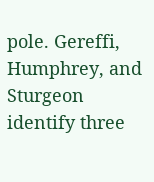pole. Gereffi, Humphrey, and Sturgeon identify three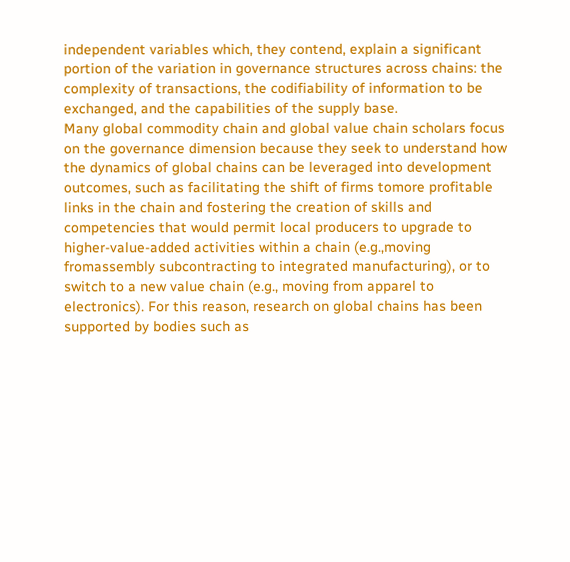independent variables which, they contend, explain a significant portion of the variation in governance structures across chains: the complexity of transactions, the codifiability of information to be exchanged, and the capabilities of the supply base.
Many global commodity chain and global value chain scholars focus on the governance dimension because they seek to understand how the dynamics of global chains can be leveraged into development outcomes, such as facilitating the shift of firms tomore profitable links in the chain and fostering the creation of skills and competencies that would permit local producers to upgrade to higher-value-added activities within a chain (e.g.,moving fromassembly subcontracting to integrated manufacturing), or to switch to a new value chain (e.g., moving from apparel to electronics). For this reason, research on global chains has been supported by bodies such as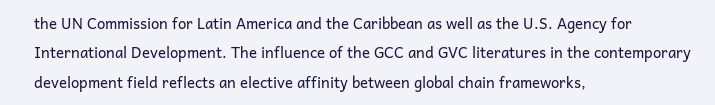the UN Commission for Latin America and the Caribbean as well as the U.S. Agency for International Development. The influence of the GCC and GVC literatures in the contemporary development field reflects an elective affinity between global chain frameworks,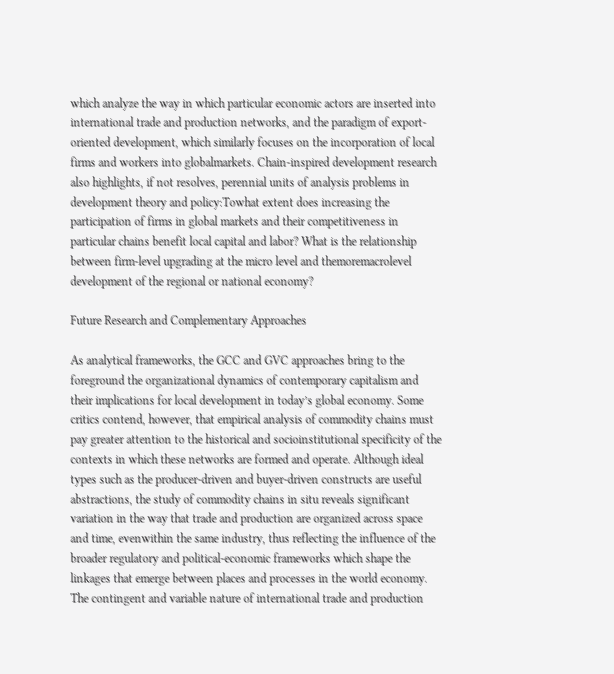which analyze the way in which particular economic actors are inserted into international trade and production networks, and the paradigm of export-oriented development, which similarly focuses on the incorporation of local firms and workers into globalmarkets. Chain-inspired development research also highlights, if not resolves, perennial units of analysis problems in development theory and policy:Towhat extent does increasing the participation of firms in global markets and their competitiveness in particular chains benefit local capital and labor? What is the relationship between firm-level upgrading at the micro level and themoremacrolevel development of the regional or national economy?

Future Research and Complementary Approaches

As analytical frameworks, the GCC and GVC approaches bring to the foreground the organizational dynamics of contemporary capitalism and their implications for local development in today’s global economy. Some critics contend, however, that empirical analysis of commodity chains must pay greater attention to the historical and socioinstitutional specificity of the contexts in which these networks are formed and operate. Although ideal types such as the producer-driven and buyer-driven constructs are useful abstractions, the study of commodity chains in situ reveals significant variation in the way that trade and production are organized across space and time, evenwithin the same industry, thus reflecting the influence of the broader regulatory and political-economic frameworks which shape the linkages that emerge between places and processes in the world economy. The contingent and variable nature of international trade and production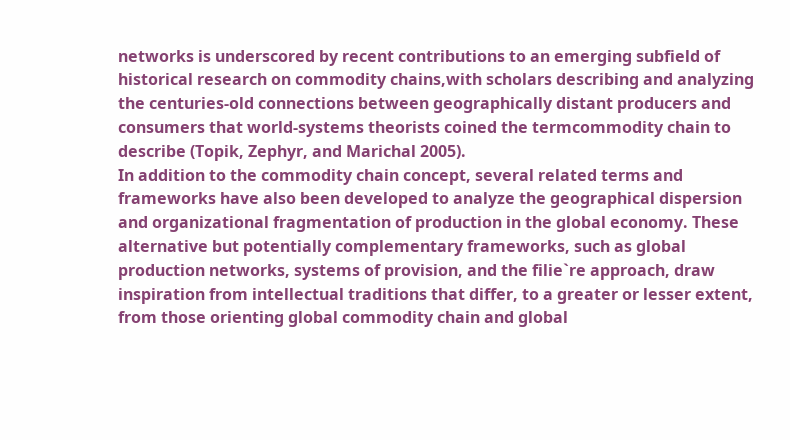networks is underscored by recent contributions to an emerging subfield of historical research on commodity chains,with scholars describing and analyzing the centuries-old connections between geographically distant producers and consumers that world-systems theorists coined the termcommodity chain to describe (Topik, Zephyr, and Marichal 2005).
In addition to the commodity chain concept, several related terms and frameworks have also been developed to analyze the geographical dispersion and organizational fragmentation of production in the global economy. These alternative but potentially complementary frameworks, such as global production networks, systems of provision, and the filie`re approach, draw inspiration from intellectual traditions that differ, to a greater or lesser extent, from those orienting global commodity chain and global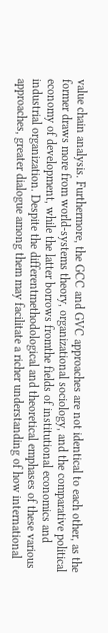value chain analysis. Furthermore, the GCC and GVC approaches are not identical to each other, as the former draws more from world-systems theory, organizational sociology, and the comparative political economy of development, while the latter borrows fromthe fields of institutional economics and industrial organization. Despite the differentmethodological and theoretical emphases of these various approaches, greater dialogue among them may facilitate a richer understanding of how international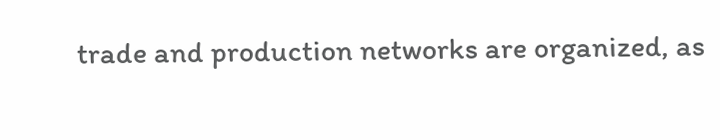trade and production networks are organized, as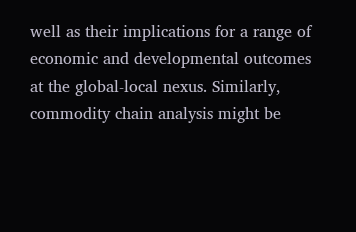well as their implications for a range of economic and developmental outcomes at the global-local nexus. Similarly, commodity chain analysis might be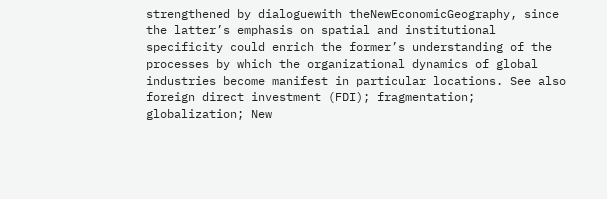strengthened by dialoguewith theNewEconomicGeography, since the latter’s emphasis on spatial and institutional specificity could enrich the former’s understanding of the processes by which the organizational dynamics of global industries become manifest in particular locations. See also foreign direct investment (FDI); fragmentation; globalization; New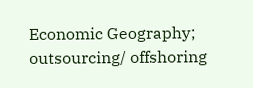Economic Geography; outsourcing/ offshoring